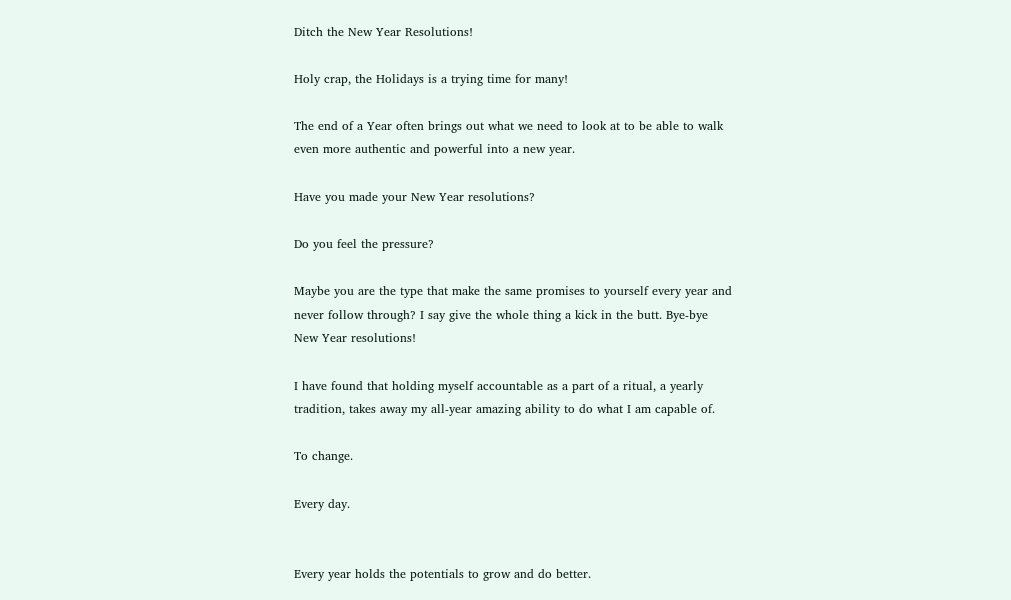Ditch the New Year Resolutions!

Holy crap, the Holidays is a trying time for many!

The end of a Year often brings out what we need to look at to be able to walk even more authentic and powerful into a new year.

Have you made your New Year resolutions?

Do you feel the pressure?

Maybe you are the type that make the same promises to yourself every year and never follow through? I say give the whole thing a kick in the butt. Bye-bye New Year resolutions!

I have found that holding myself accountable as a part of a ritual, a yearly tradition, takes away my all-year amazing ability to do what I am capable of.

To change.

Every day.


Every year holds the potentials to grow and do better.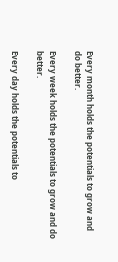Every month holds the potentials to grow and do better.

Every week holds the potentials to grow and do better.

Every day holds the potentials to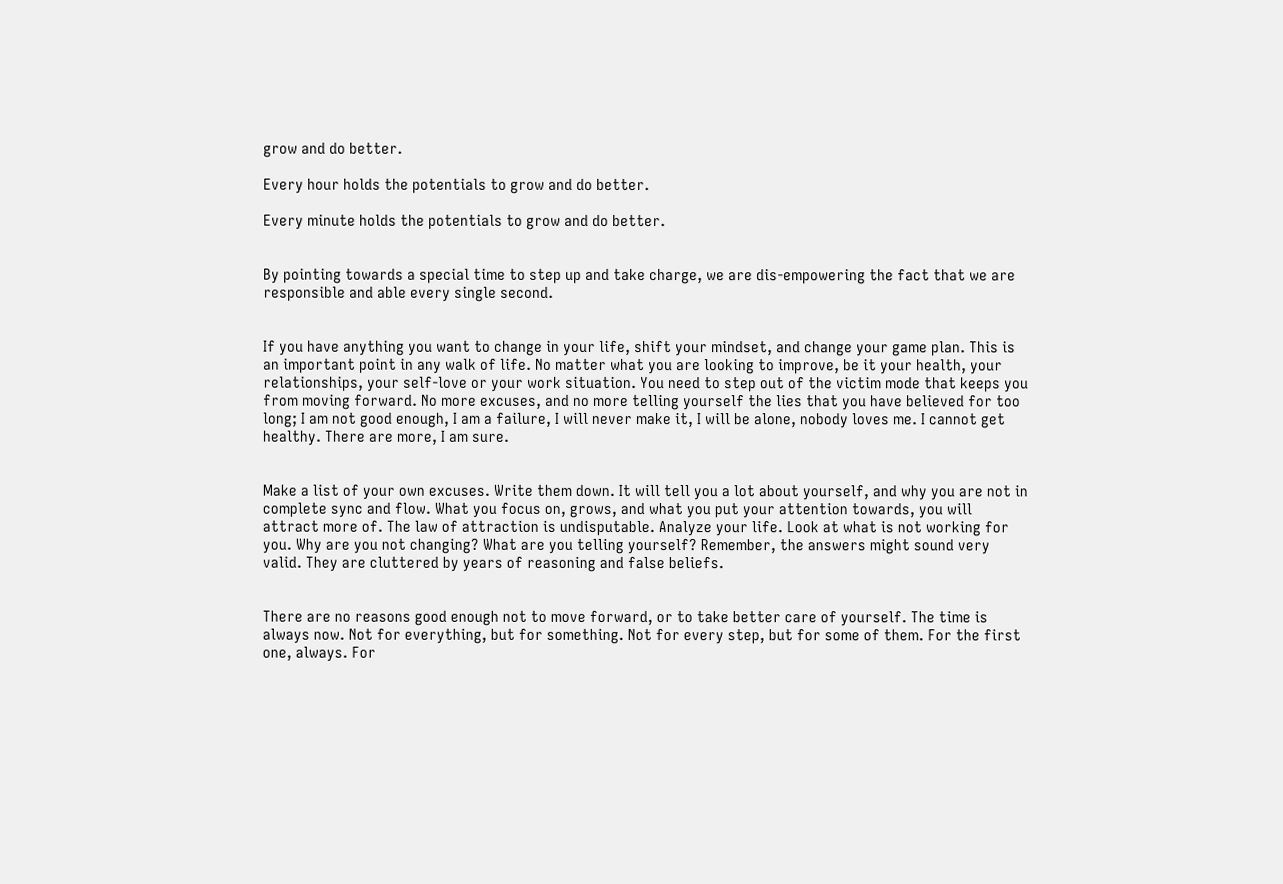grow and do better.

Every hour holds the potentials to grow and do better.

Every minute holds the potentials to grow and do better.


By pointing towards a special time to step up and take charge, we are dis-empowering the fact that we are responsible and able every single second.


If you have anything you want to change in your life, shift your mindset, and change your game plan. This is an important point in any walk of life. No matter what you are looking to improve, be it your health, your relationships, your self-love or your work situation. You need to step out of the victim mode that keeps you from moving forward. No more excuses, and no more telling yourself the lies that you have believed for too long; I am not good enough, I am a failure, I will never make it, I will be alone, nobody loves me. I cannot get healthy. There are more, I am sure.


Make a list of your own excuses. Write them down. It will tell you a lot about yourself, and why you are not in complete sync and flow. What you focus on, grows, and what you put your attention towards, you will attract more of. The law of attraction is undisputable. Analyze your life. Look at what is not working for you. Why are you not changing? What are you telling yourself? Remember, the answers might sound very valid. They are cluttered by years of reasoning and false beliefs.


There are no reasons good enough not to move forward, or to take better care of yourself. The time is always now. Not for everything, but for something. Not for every step, but for some of them. For the first one, always. For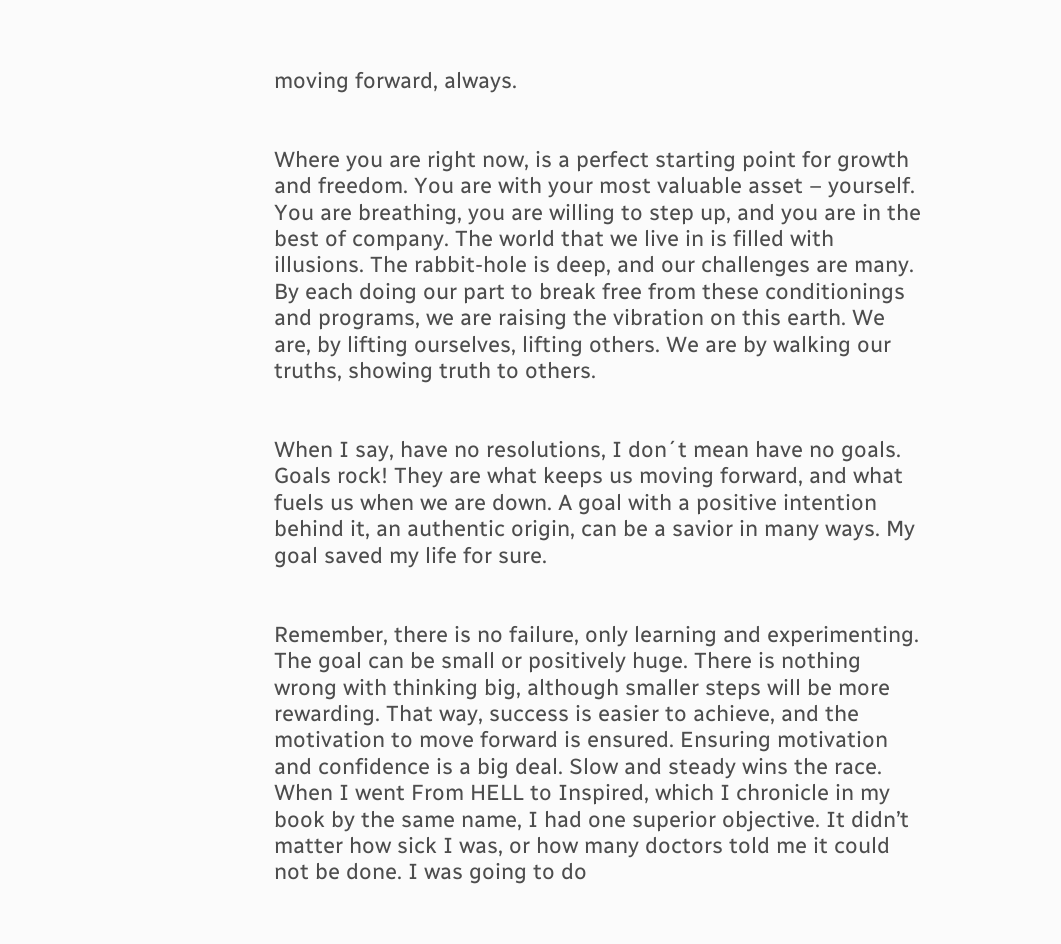moving forward, always.


Where you are right now, is a perfect starting point for growth and freedom. You are with your most valuable asset – yourself. You are breathing, you are willing to step up, and you are in the best of company. The world that we live in is filled with illusions. The rabbit-hole is deep, and our challenges are many. By each doing our part to break free from these conditionings and programs, we are raising the vibration on this earth. We are, by lifting ourselves, lifting others. We are by walking our truths, showing truth to others.


When I say, have no resolutions, I don´t mean have no goals. Goals rock! They are what keeps us moving forward, and what fuels us when we are down. A goal with a positive intention behind it, an authentic origin, can be a savior in many ways. My goal saved my life for sure.


Remember, there is no failure, only learning and experimenting. The goal can be small or positively huge. There is nothing wrong with thinking big, although smaller steps will be more rewarding. That way, success is easier to achieve, and the motivation to move forward is ensured. Ensuring motivation and confidence is a big deal. Slow and steady wins the race. When I went From HELL to Inspired, which I chronicle in my book by the same name, I had one superior objective. It didn’t matter how sick I was, or how many doctors told me it could not be done. I was going to do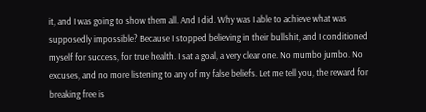it, and I was going to show them all. And I did. Why was I able to achieve what was supposedly impossible? Because I stopped believing in their bullshit, and I conditioned myself for success, for true health. I sat a goal, a very clear one. No mumbo jumbo. No excuses, and no more listening to any of my false beliefs. Let me tell you, the reward for breaking free is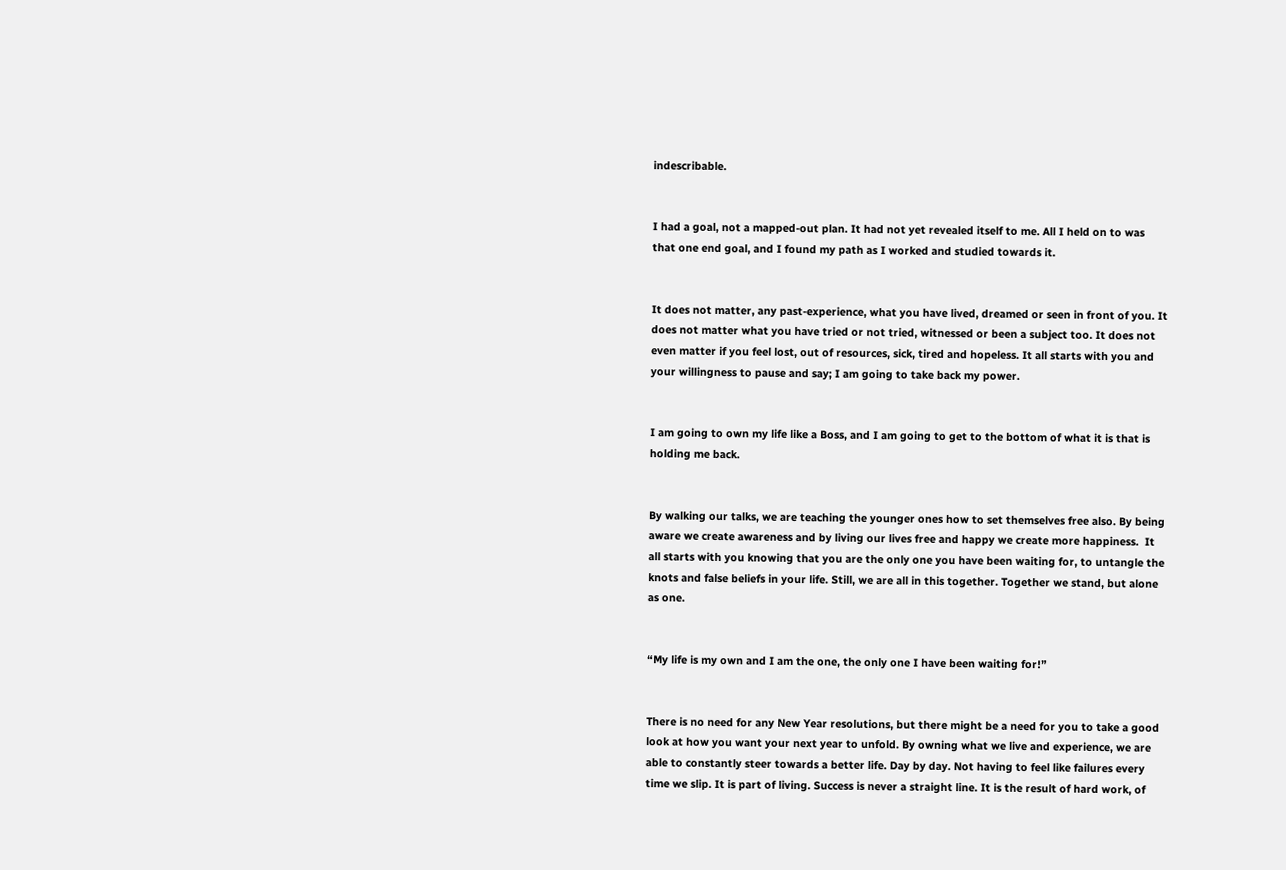indescribable.


I had a goal, not a mapped-out plan. It had not yet revealed itself to me. All I held on to was that one end goal, and I found my path as I worked and studied towards it.


It does not matter, any past-experience, what you have lived, dreamed or seen in front of you. It does not matter what you have tried or not tried, witnessed or been a subject too. It does not even matter if you feel lost, out of resources, sick, tired and hopeless. It all starts with you and your willingness to pause and say; I am going to take back my power.


I am going to own my life like a Boss, and I am going to get to the bottom of what it is that is holding me back.


By walking our talks, we are teaching the younger ones how to set themselves free also. By being aware we create awareness and by living our lives free and happy we create more happiness.  It all starts with you knowing that you are the only one you have been waiting for, to untangle the knots and false beliefs in your life. Still, we are all in this together. Together we stand, but alone as one.


“My life is my own and I am the one, the only one I have been waiting for!”


There is no need for any New Year resolutions, but there might be a need for you to take a good look at how you want your next year to unfold. By owning what we live and experience, we are able to constantly steer towards a better life. Day by day. Not having to feel like failures every time we slip. It is part of living. Success is never a straight line. It is the result of hard work, of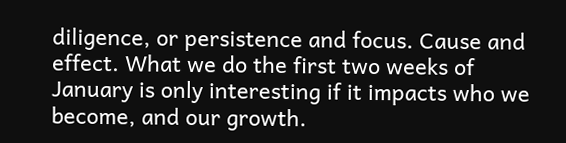diligence, or persistence and focus. Cause and effect. What we do the first two weeks of January is only interesting if it impacts who we become, and our growth.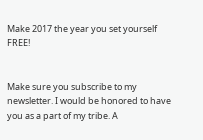Make 2017 the year you set yourself FREE!


Make sure you subscribe to my newsletter. I would be honored to have you as a part of my tribe. A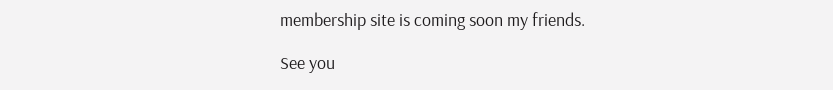membership site is coming soon my friends.

See you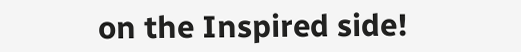on the Inspired side!